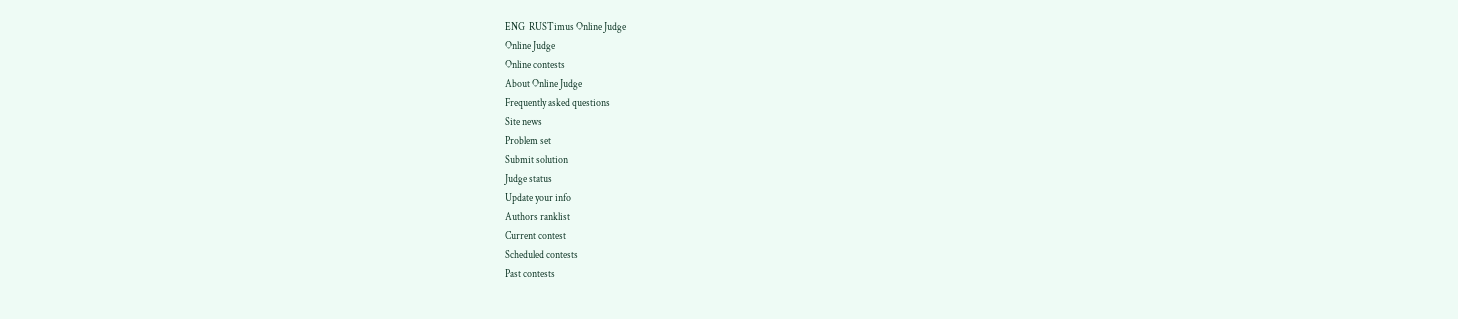ENG  RUSTimus Online Judge
Online Judge
Online contests
About Online Judge
Frequently asked questions
Site news
Problem set
Submit solution
Judge status
Update your info
Authors ranklist
Current contest
Scheduled contests
Past contests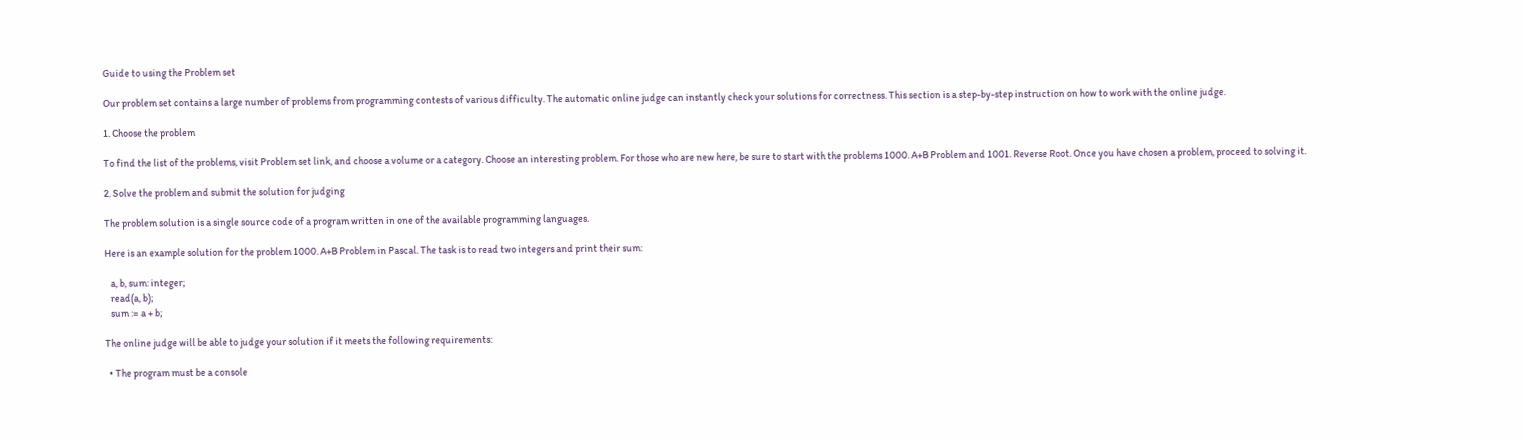Guide to using the Problem set

Our problem set contains a large number of problems from programming contests of various difficulty. The automatic online judge can instantly check your solutions for correctness. This section is a step-by-step instruction on how to work with the online judge.

1. Choose the problem

To find the list of the problems, visit Problem set link, and choose a volume or a category. Choose an interesting problem. For those who are new here, be sure to start with the problems 1000. A+B Problem and 1001. Reverse Root. Once you have chosen a problem, proceed to solving it.

2. Solve the problem and submit the solution for judging

The problem solution is a single source code of a program written in one of the available programming languages.

Here is an example solution for the problem 1000. A+B Problem in Pascal. The task is to read two integers and print their sum:

   a, b, sum: integer;
   read(a, b);
   sum := a + b;

The online judge will be able to judge your solution if it meets the following requirements:

  • The program must be a console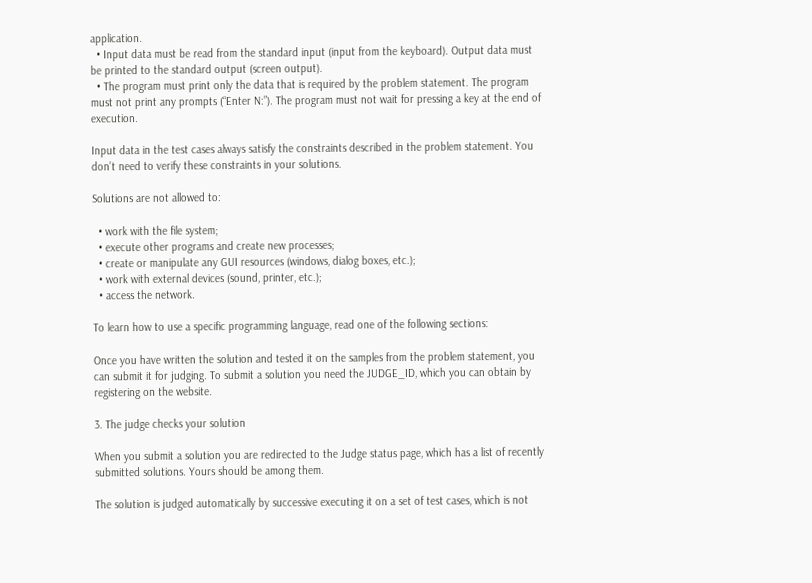application.
  • Input data must be read from the standard input (input from the keyboard). Output data must be printed to the standard output (screen output).
  • The program must print only the data that is required by the problem statement. The program must not print any prompts (“Enter N:”). The program must not wait for pressing a key at the end of execution.

Input data in the test cases always satisfy the constraints described in the problem statement. You don’t need to verify these constraints in your solutions.

Solutions are not allowed to:

  • work with the file system;
  • execute other programs and create new processes;
  • create or manipulate any GUI resources (windows, dialog boxes, etc.);
  • work with external devices (sound, printer, etc.);
  • access the network.

To learn how to use a specific programming language, read one of the following sections:

Once you have written the solution and tested it on the samples from the problem statement, you can submit it for judging. To submit a solution you need the JUDGE_ID, which you can obtain by registering on the website.

3. The judge checks your solution

When you submit a solution you are redirected to the Judge status page, which has a list of recently submitted solutions. Yours should be among them.

The solution is judged automatically by successive executing it on a set of test cases, which is not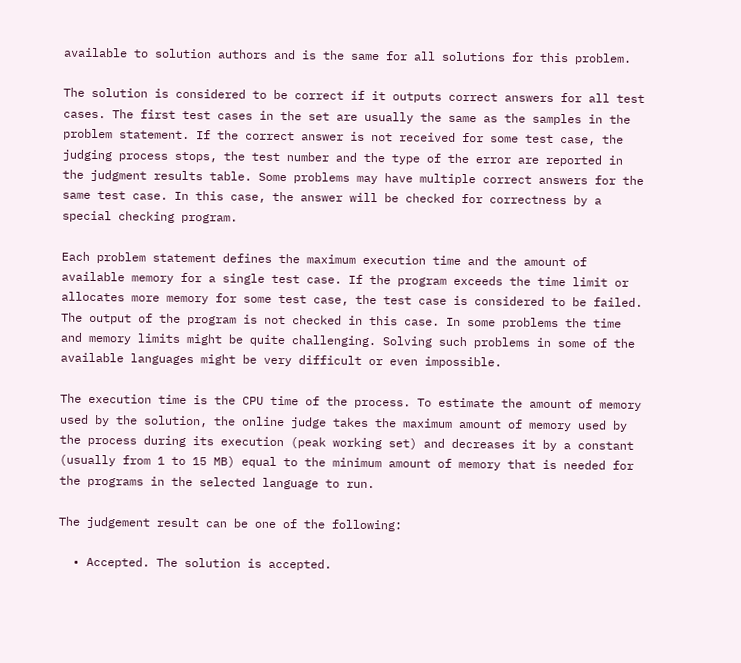available to solution authors and is the same for all solutions for this problem.

The solution is considered to be correct if it outputs correct answers for all test cases. The first test cases in the set are usually the same as the samples in the problem statement. If the correct answer is not received for some test case, the judging process stops, the test number and the type of the error are reported in the judgment results table. Some problems may have multiple correct answers for the same test case. In this case, the answer will be checked for correctness by a special checking program.

Each problem statement defines the maximum execution time and the amount of available memory for a single test case. If the program exceeds the time limit or allocates more memory for some test case, the test case is considered to be failed. The output of the program is not checked in this case. In some problems the time and memory limits might be quite challenging. Solving such problems in some of the available languages might be very difficult or even impossible.

The execution time is the CPU time of the process. To estimate the amount of memory used by the solution, the online judge takes the maximum amount of memory used by the process during its execution (peak working set) and decreases it by a constant (usually from 1 to 15 MB) equal to the minimum amount of memory that is needed for the programs in the selected language to run.

The judgement result can be one of the following:

  • Accepted. The solution is accepted.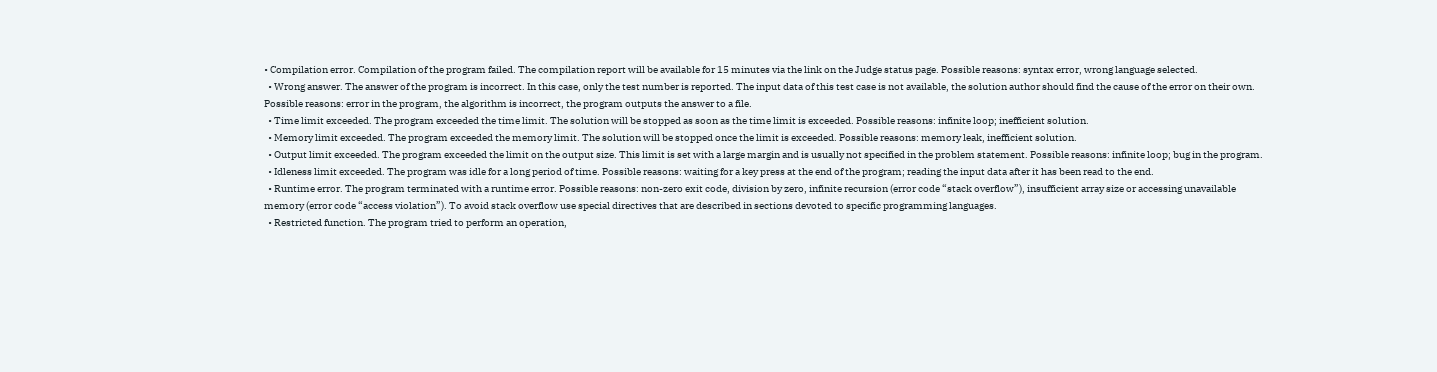• Compilation error. Compilation of the program failed. The compilation report will be available for 15 minutes via the link on the Judge status page. Possible reasons: syntax error, wrong language selected.
  • Wrong answer. The answer of the program is incorrect. In this case, only the test number is reported. The input data of this test case is not available, the solution author should find the cause of the error on their own. Possible reasons: error in the program, the algorithm is incorrect, the program outputs the answer to a file.
  • Time limit exceeded. The program exceeded the time limit. The solution will be stopped as soon as the time limit is exceeded. Possible reasons: infinite loop; inefficient solution.
  • Memory limit exceeded. The program exceeded the memory limit. The solution will be stopped once the limit is exceeded. Possible reasons: memory leak, inefficient solution.
  • Output limit exceeded. The program exceeded the limit on the output size. This limit is set with a large margin and is usually not specified in the problem statement. Possible reasons: infinite loop; bug in the program.
  • Idleness limit exceeded. The program was idle for a long period of time. Possible reasons: waiting for a key press at the end of the program; reading the input data after it has been read to the end.
  • Runtime error. The program terminated with a runtime error. Possible reasons: non-zero exit code, division by zero, infinite recursion (error code “stack overflow”), insufficient array size or accessing unavailable memory (error code “access violation”). To avoid stack overflow use special directives that are described in sections devoted to specific programming languages.
  • Restricted function. The program tried to perform an operation,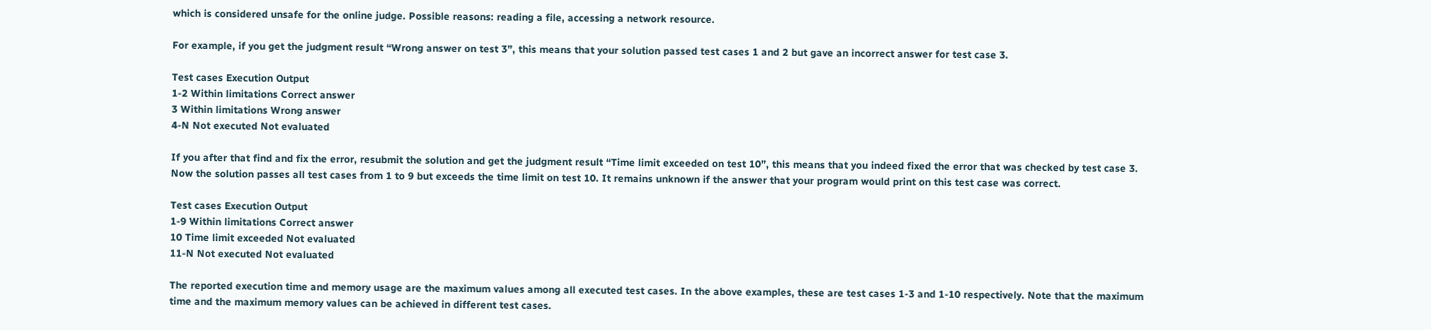which is considered unsafe for the online judge. Possible reasons: reading a file, accessing a network resource.

For example, if you get the judgment result “Wrong answer on test 3”, this means that your solution passed test cases 1 and 2 but gave an incorrect answer for test case 3.

Test cases Execution Output
1-2 Within limitations Correct answer
3 Within limitations Wrong answer
4-N Not executed Not evaluated

If you after that find and fix the error, resubmit the solution and get the judgment result “Time limit exceeded on test 10”, this means that you indeed fixed the error that was checked by test case 3. Now the solution passes all test cases from 1 to 9 but exceeds the time limit on test 10. It remains unknown if the answer that your program would print on this test case was correct.

Test cases Execution Output
1-9 Within limitations Correct answer
10 Time limit exceeded Not evaluated
11-N Not executed Not evaluated

The reported execution time and memory usage are the maximum values among all executed test cases. In the above examples, these are test cases 1-3 and 1-10 respectively. Note that the maximum time and the maximum memory values can be achieved in different test cases.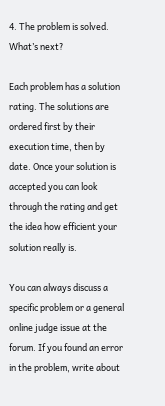4. The problem is solved. What’s next?

Each problem has a solution rating. The solutions are ordered first by their execution time, then by date. Once your solution is accepted you can look through the rating and get the idea how efficient your solution really is.

You can always discuss a specific problem or a general online judge issue at the forum. If you found an error in the problem, write about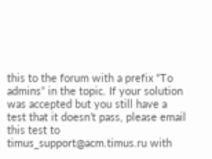this to the forum with a prefix “To admins” in the topic. If your solution was accepted but you still have a test that it doesn’t pass, please email this test to timus_support@acm.timus.ru with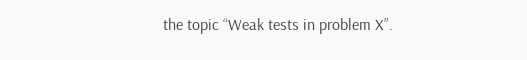the topic “Weak tests in problem X”.